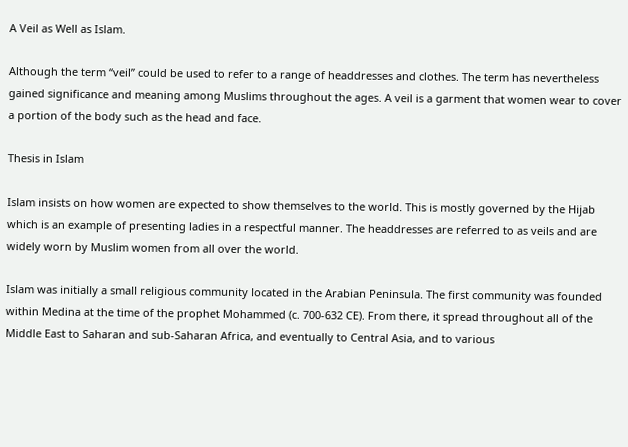A Veil as Well as Islam.

Although the term “veil” could be used to refer to a range of headdresses and clothes. The term has nevertheless gained significance and meaning among Muslims throughout the ages. A veil is a garment that women wear to cover a portion of the body such as the head and face.

Thesis in Islam

Islam insists on how women are expected to show themselves to the world. This is mostly governed by the Hijab which is an example of presenting ladies in a respectful manner. The headdresses are referred to as veils and are widely worn by Muslim women from all over the world.

Islam was initially a small religious community located in the Arabian Peninsula. The first community was founded within Medina at the time of the prophet Mohammed (c. 700-632 CE). From there, it spread throughout all of the Middle East to Saharan and sub-Saharan Africa, and eventually to Central Asia, and to various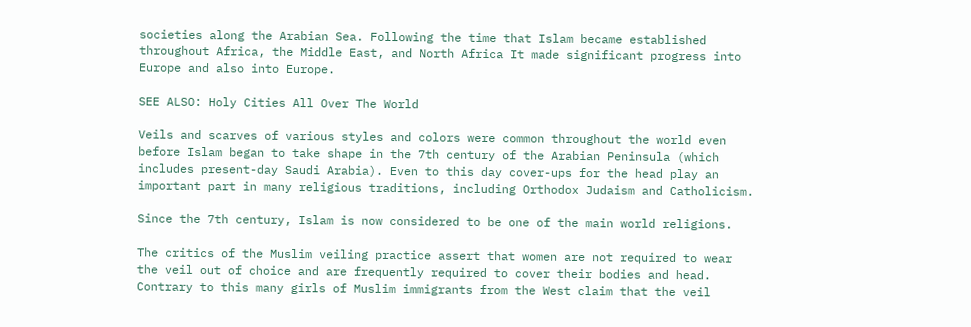societies along the Arabian Sea. Following the time that Islam became established throughout Africa, the Middle East, and North Africa It made significant progress into Europe and also into Europe.

SEE ALSO: Holy Cities All Over The World

Veils and scarves of various styles and colors were common throughout the world even before Islam began to take shape in the 7th century of the Arabian Peninsula (which includes present-day Saudi Arabia). Even to this day cover-ups for the head play an important part in many religious traditions, including Orthodox Judaism and Catholicism.

Since the 7th century, Islam is now considered to be one of the main world religions.

The critics of the Muslim veiling practice assert that women are not required to wear the veil out of choice and are frequently required to cover their bodies and head. Contrary to this many girls of Muslim immigrants from the West claim that the veil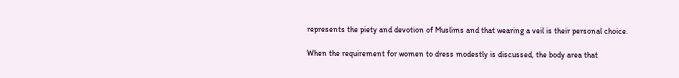represents the piety and devotion of Muslims and that wearing a veil is their personal choice.

When the requirement for women to dress modestly is discussed, the body area that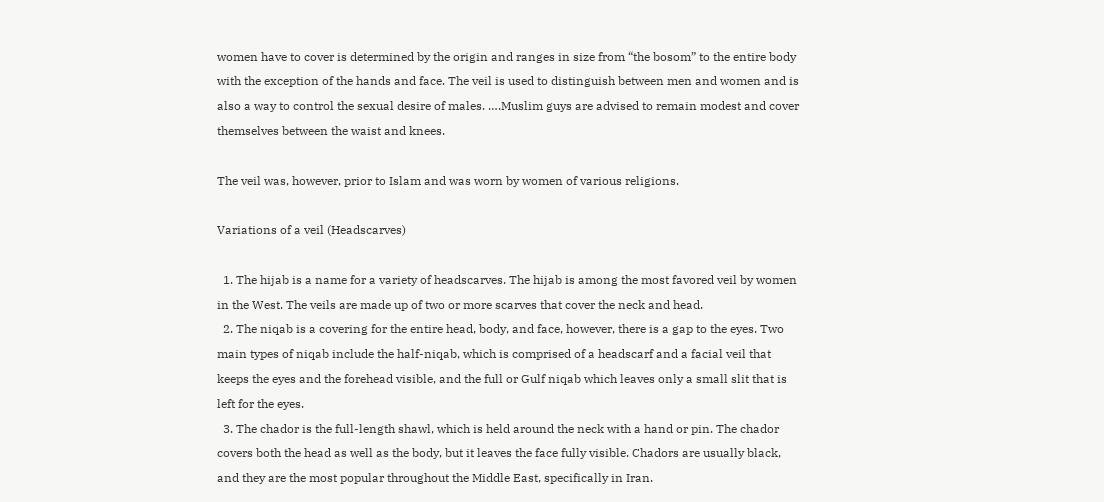women have to cover is determined by the origin and ranges in size from “the bosom” to the entire body with the exception of the hands and face. The veil is used to distinguish between men and women and is also a way to control the sexual desire of males. ….Muslim guys are advised to remain modest and cover themselves between the waist and knees.

The veil was, however, prior to Islam and was worn by women of various religions.

Variations of a veil (Headscarves)

  1. The hijab is a name for a variety of headscarves. The hijab is among the most favored veil by women in the West. The veils are made up of two or more scarves that cover the neck and head.
  2. The niqab is a covering for the entire head, body, and face, however, there is a gap to the eyes. Two main types of niqab include the half-niqab, which is comprised of a headscarf and a facial veil that keeps the eyes and the forehead visible, and the full or Gulf niqab which leaves only a small slit that is left for the eyes.
  3. The chador is the full-length shawl, which is held around the neck with a hand or pin. The chador covers both the head as well as the body, but it leaves the face fully visible. Chadors are usually black, and they are the most popular throughout the Middle East, specifically in Iran.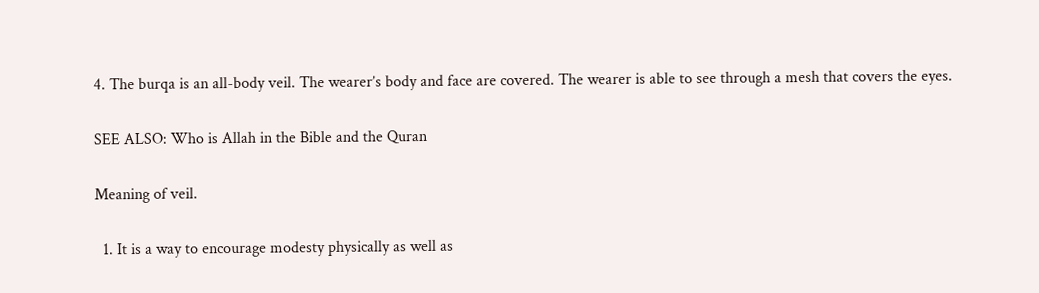4. The burqa is an all-body veil. The wearer’s body and face are covered. The wearer is able to see through a mesh that covers the eyes.

SEE ALSO: Who is Allah in the Bible and the Quran

Meaning of veil.

  1. It is a way to encourage modesty physically as well as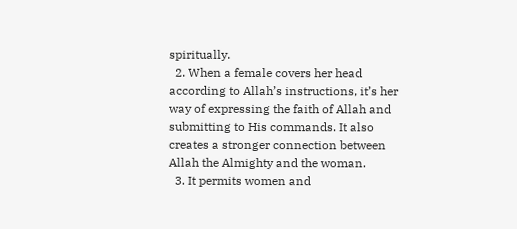spiritually.
  2. When a female covers her head according to Allah’s instructions, it’s her way of expressing the faith of Allah and submitting to His commands. It also creates a stronger connection between Allah the Almighty and the woman.
  3. It permits women and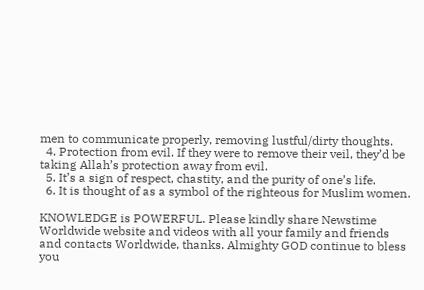men to communicate properly, removing lustful/dirty thoughts.
  4. Protection from evil. If they were to remove their veil, they’d be taking Allah’s protection away from evil.
  5. It’s a sign of respect, chastity, and the purity of one’s life.
  6. It is thought of as a symbol of the righteous for Muslim women.

KNOWLEDGE is POWERFUL. Please kindly share Newstime Worldwide website and videos with all your family and friends and contacts Worldwide, thanks. Almighty GOD continue to bless you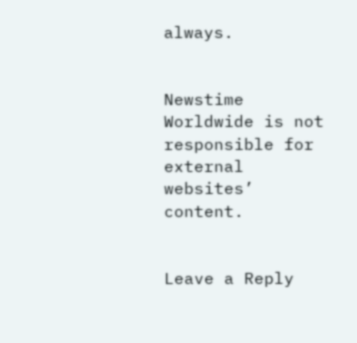always.


Newstime Worldwide is not responsible for external websites’ content.


Leave a Reply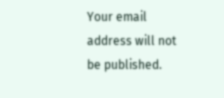Your email address will not be published.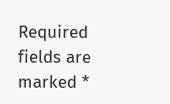Required fields are marked *